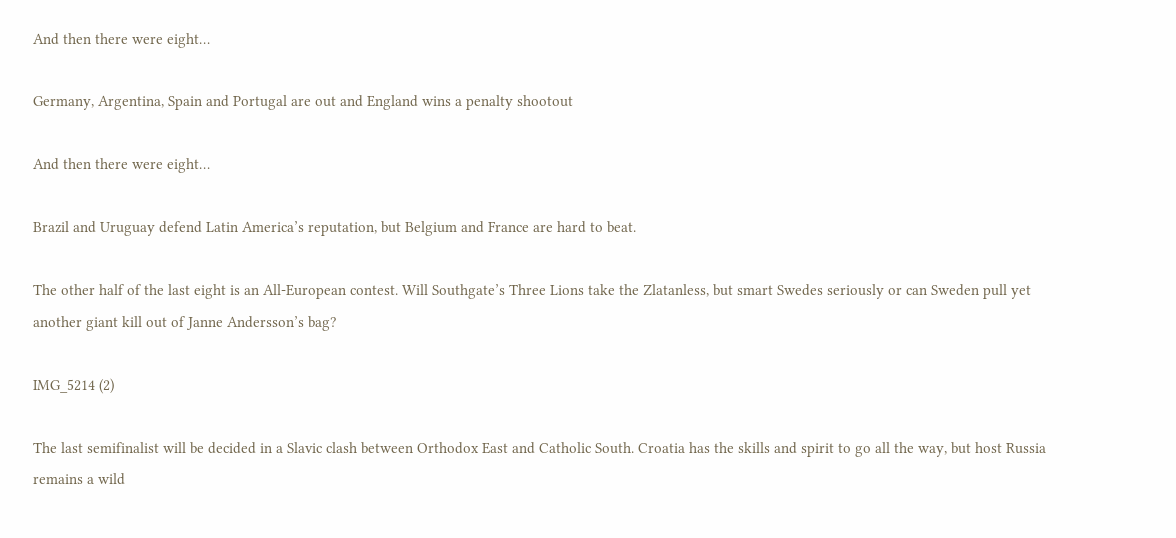And then there were eight…

Germany, Argentina, Spain and Portugal are out and England wins a penalty shootout

And then there were eight…

Brazil and Uruguay defend Latin America’s reputation, but Belgium and France are hard to beat.

The other half of the last eight is an All-European contest. Will Southgate’s Three Lions take the Zlatanless, but smart Swedes seriously or can Sweden pull yet another giant kill out of Janne Andersson’s bag?

IMG_5214 (2)

The last semifinalist will be decided in a Slavic clash between Orthodox East and Catholic South. Croatia has the skills and spirit to go all the way, but host Russia remains a wild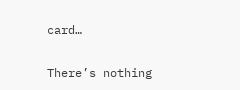card…

There’s nothing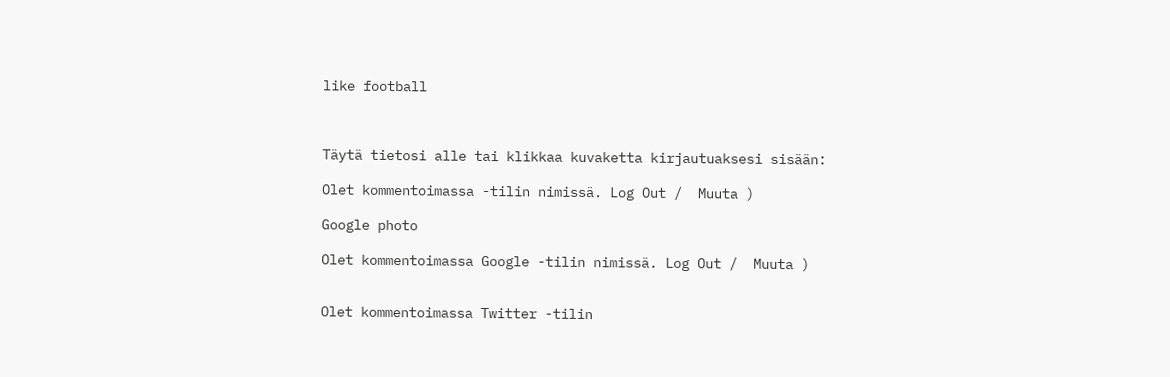like football



Täytä tietosi alle tai klikkaa kuvaketta kirjautuaksesi sisään:

Olet kommentoimassa -tilin nimissä. Log Out /  Muuta )

Google photo

Olet kommentoimassa Google -tilin nimissä. Log Out /  Muuta )


Olet kommentoimassa Twitter -tilin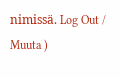nimissä. Log Out /  Muuta )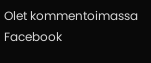Olet kommentoimassa Facebook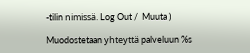-tilin nimissä. Log Out /  Muuta )

Muodostetaan yhteyttä palveluun %s